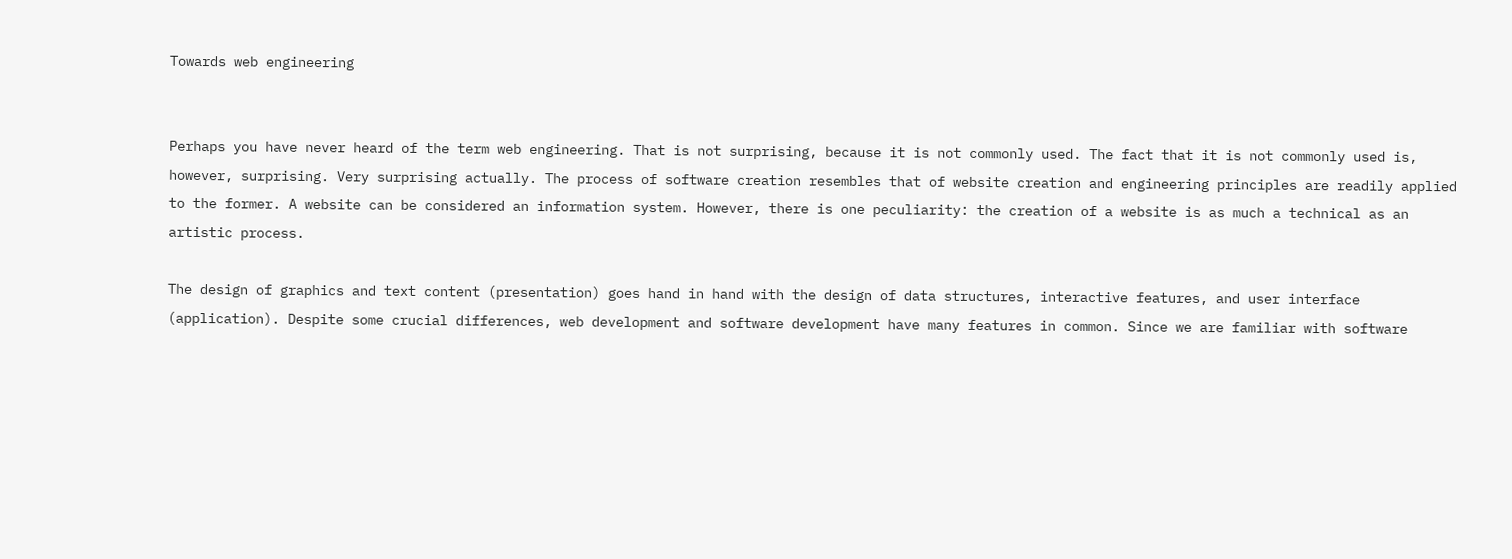Towards web engineering


Perhaps you have never heard of the term web engineering. That is not surprising, because it is not commonly used. The fact that it is not commonly used is, however, surprising. Very surprising actually. The process of software creation resembles that of website creation and engineering principles are readily applied to the former. A website can be considered an information system. However, there is one peculiarity: the creation of a website is as much a technical as an artistic process.

The design of graphics and text content (presentation) goes hand in hand with the design of data structures, interactive features, and user interface (application). Despite some crucial differences, web development and software development have many features in common. Since we are familiar with software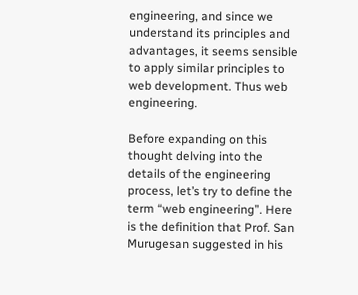engineering, and since we understand its principles and advantages, it seems sensible to apply similar principles to web development. Thus web engineering.

Before expanding on this thought delving into the details of the engineering process, let’s try to define the term “web engineering”. Here is the definition that Prof. San Murugesan suggested in his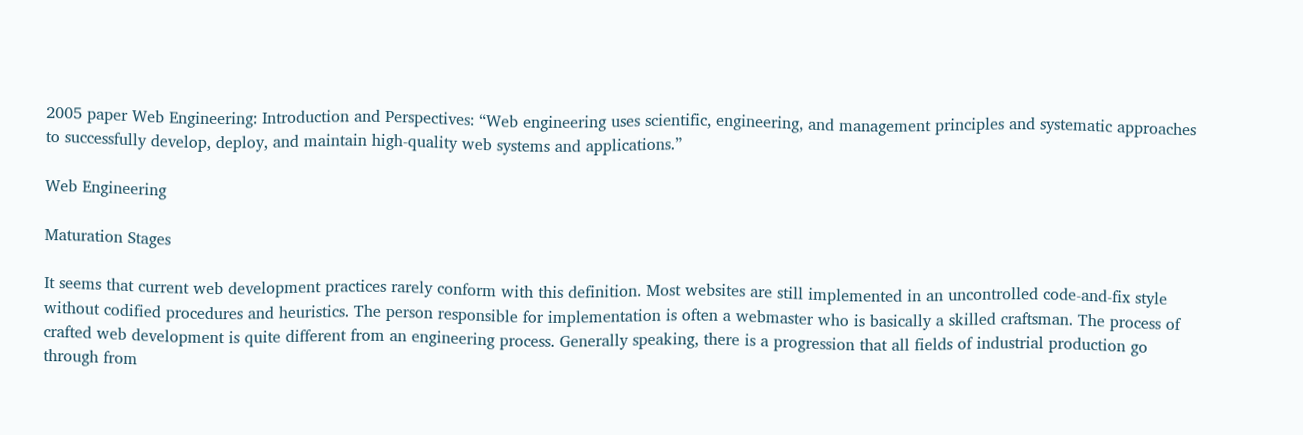2005 paper Web Engineering: Introduction and Perspectives: “Web engineering uses scientific, engineering, and management principles and systematic approaches to successfully develop, deploy, and maintain high-quality web systems and applications.”

Web Engineering

Maturation Stages

It seems that current web development practices rarely conform with this definition. Most websites are still implemented in an uncontrolled code-and-fix style without codified procedures and heuristics. The person responsible for implementation is often a webmaster who is basically a skilled craftsman. The process of crafted web development is quite different from an engineering process. Generally speaking, there is a progression that all fields of industrial production go through from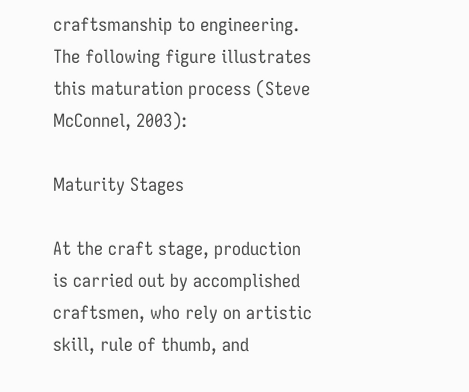craftsmanship to engineering. The following figure illustrates this maturation process (Steve McConnel, 2003):

Maturity Stages

At the craft stage, production is carried out by accomplished craftsmen, who rely on artistic skill, rule of thumb, and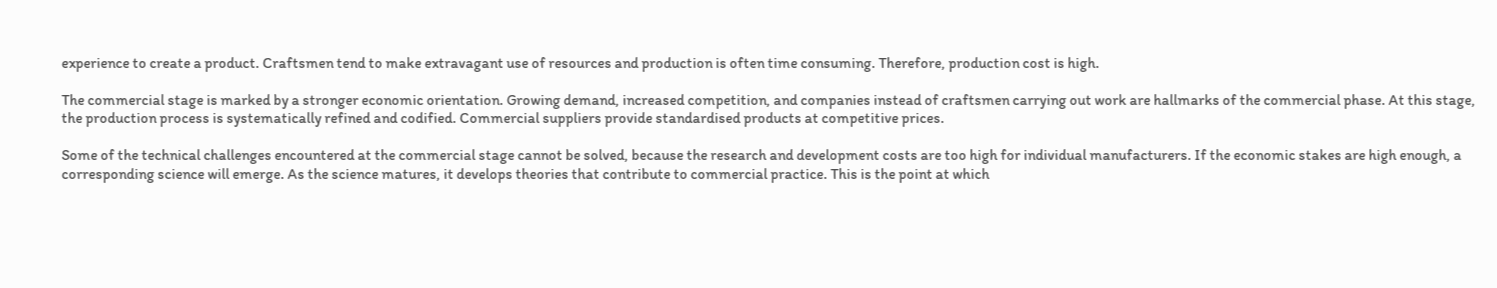experience to create a product. Craftsmen tend to make extravagant use of resources and production is often time consuming. Therefore, production cost is high.

The commercial stage is marked by a stronger economic orientation. Growing demand, increased competition, and companies instead of craftsmen carrying out work are hallmarks of the commercial phase. At this stage, the production process is systematically refined and codified. Commercial suppliers provide standardised products at competitive prices.

Some of the technical challenges encountered at the commercial stage cannot be solved, because the research and development costs are too high for individual manufacturers. If the economic stakes are high enough, a corresponding science will emerge. As the science matures, it develops theories that contribute to commercial practice. This is the point at which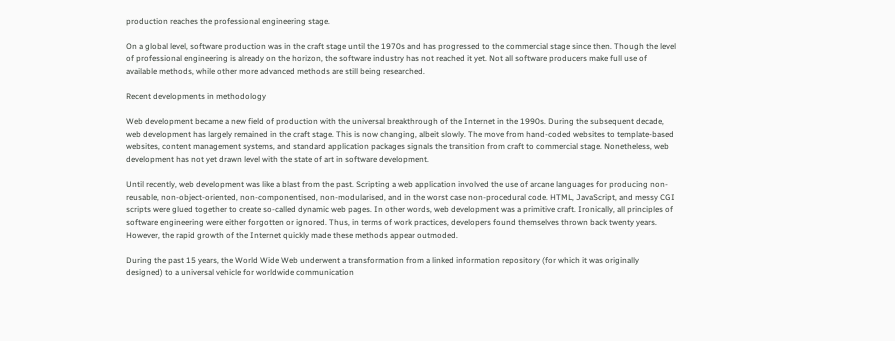production reaches the professional engineering stage.

On a global level, software production was in the craft stage until the 1970s and has progressed to the commercial stage since then. Though the level of professional engineering is already on the horizon, the software industry has not reached it yet. Not all software producers make full use of available methods, while other more advanced methods are still being researched.

Recent developments in methodology

Web development became a new field of production with the universal breakthrough of the Internet in the 1990s. During the subsequent decade, web development has largely remained in the craft stage. This is now changing, albeit slowly. The move from hand-coded websites to template-based websites, content management systems, and standard application packages signals the transition from craft to commercial stage. Nonetheless, web development has not yet drawn level with the state of art in software development.

Until recently, web development was like a blast from the past. Scripting a web application involved the use of arcane languages for producing non-reusable, non-object-oriented, non-componentised, non-modularised, and in the worst case non-procedural code. HTML, JavaScript, and messy CGI scripts were glued together to create so-called dynamic web pages. In other words, web development was a primitive craft. Ironically, all principles of software engineering were either forgotten or ignored. Thus, in terms of work practices, developers found themselves thrown back twenty years. However, the rapid growth of the Internet quickly made these methods appear outmoded.

During the past 15 years, the World Wide Web underwent a transformation from a linked information repository (for which it was originally designed) to a universal vehicle for worldwide communication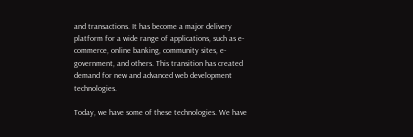and transactions. It has become a major delivery platform for a wide range of applications, such as e-commerce, online banking, community sites, e-government, and others. This transition has created demand for new and advanced web development technologies.

Today, we have some of these technologies. We have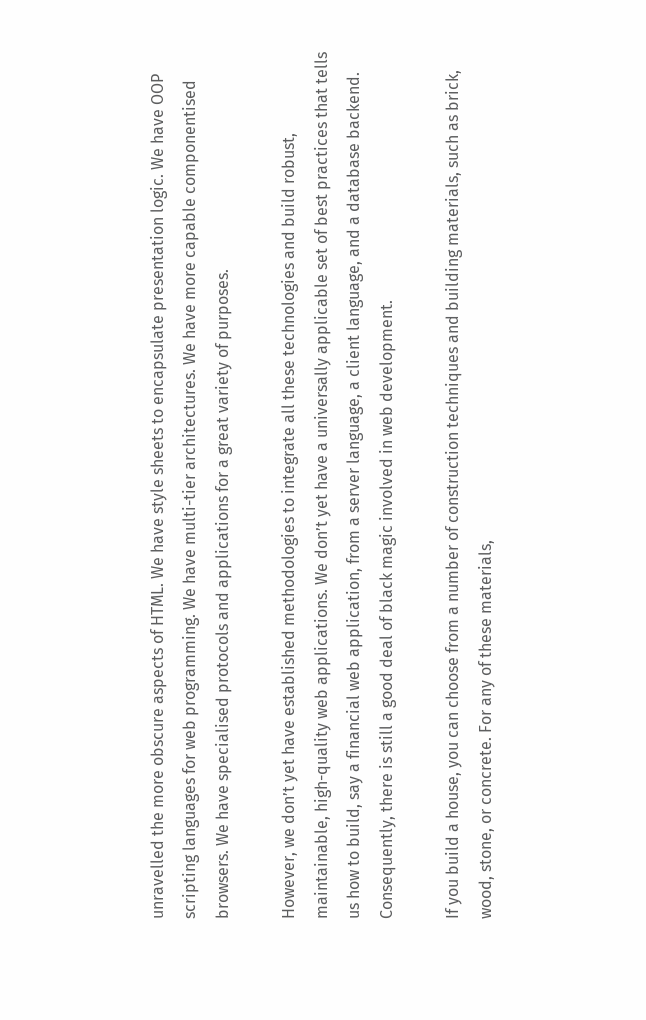unravelled the more obscure aspects of HTML. We have style sheets to encapsulate presentation logic. We have OOP scripting languages for web programming. We have multi-tier architectures. We have more capable componentised browsers. We have specialised protocols and applications for a great variety of purposes.

However, we don’t yet have established methodologies to integrate all these technologies and build robust, maintainable, high-quality web applications. We don’t yet have a universally applicable set of best practices that tells us how to build, say a financial web application, from a server language, a client language, and a database backend. Consequently, there is still a good deal of black magic involved in web development.

If you build a house, you can choose from a number of construction techniques and building materials, such as brick, wood, stone, or concrete. For any of these materials,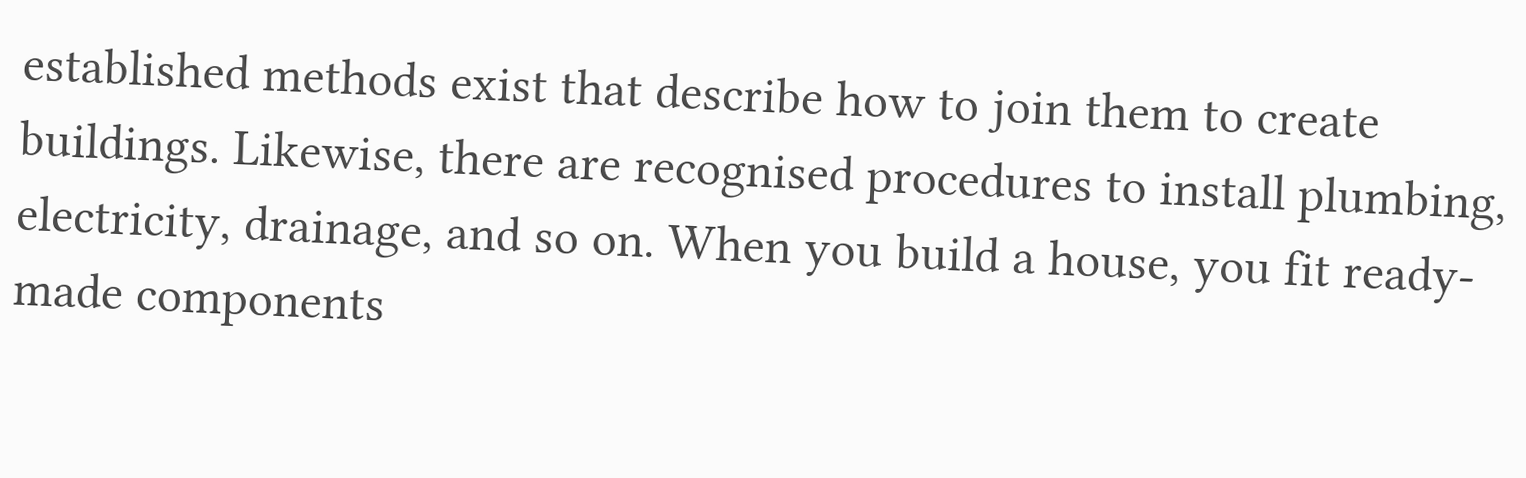established methods exist that describe how to join them to create buildings. Likewise, there are recognised procedures to install plumbing, electricity, drainage, and so on. When you build a house, you fit ready-made components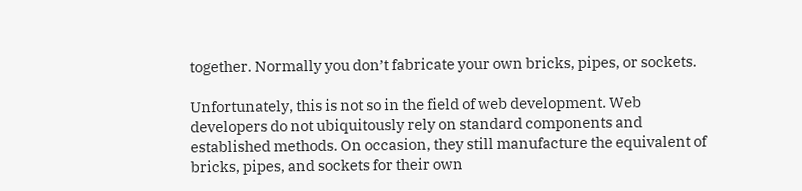together. Normally you don’t fabricate your own bricks, pipes, or sockets.

Unfortunately, this is not so in the field of web development. Web developers do not ubiquitously rely on standard components and established methods. On occasion, they still manufacture the equivalent of bricks, pipes, and sockets for their own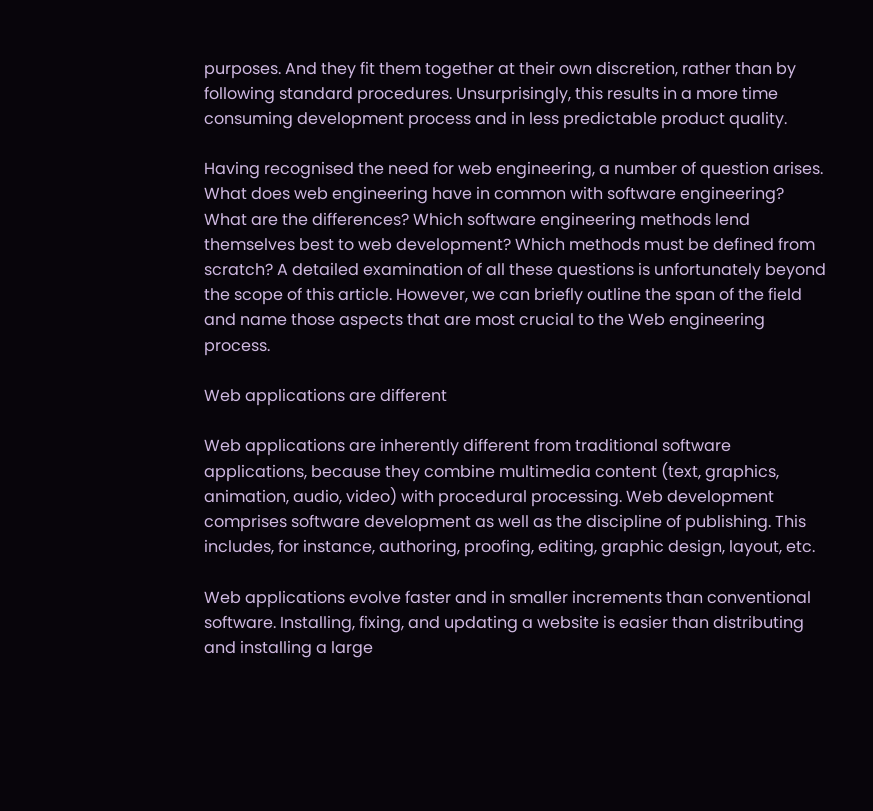purposes. And they fit them together at their own discretion, rather than by following standard procedures. Unsurprisingly, this results in a more time consuming development process and in less predictable product quality.

Having recognised the need for web engineering, a number of question arises. What does web engineering have in common with software engineering? What are the differences? Which software engineering methods lend themselves best to web development? Which methods must be defined from scratch? A detailed examination of all these questions is unfortunately beyond the scope of this article. However, we can briefly outline the span of the field and name those aspects that are most crucial to the Web engineering process.

Web applications are different

Web applications are inherently different from traditional software applications, because they combine multimedia content (text, graphics, animation, audio, video) with procedural processing. Web development comprises software development as well as the discipline of publishing. This includes, for instance, authoring, proofing, editing, graphic design, layout, etc.

Web applications evolve faster and in smaller increments than conventional software. Installing, fixing, and updating a website is easier than distributing and installing a large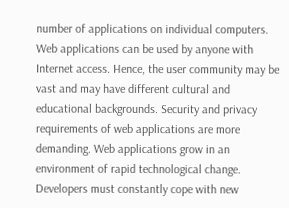number of applications on individual computers. Web applications can be used by anyone with Internet access. Hence, the user community may be vast and may have different cultural and educational backgrounds. Security and privacy requirements of web applications are more demanding. Web applications grow in an environment of rapid technological change. Developers must constantly cope with new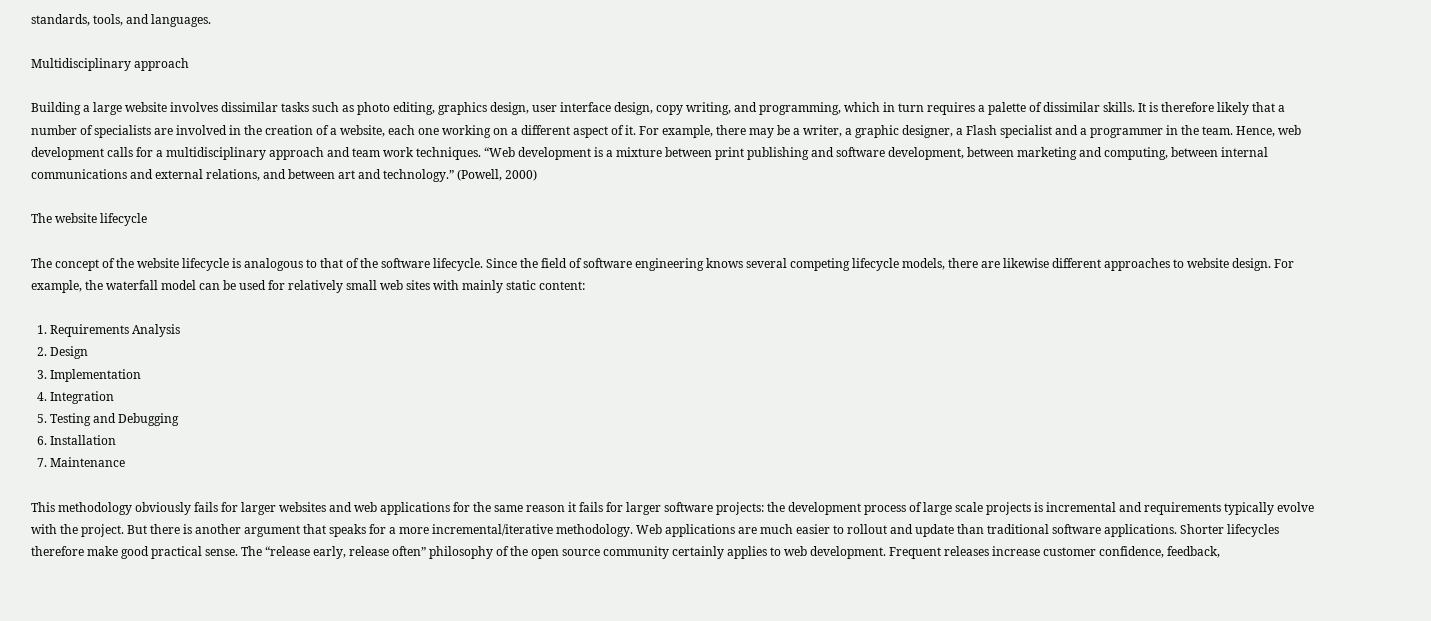standards, tools, and languages.

Multidisciplinary approach

Building a large website involves dissimilar tasks such as photo editing, graphics design, user interface design, copy writing, and programming, which in turn requires a palette of dissimilar skills. It is therefore likely that a number of specialists are involved in the creation of a website, each one working on a different aspect of it. For example, there may be a writer, a graphic designer, a Flash specialist and a programmer in the team. Hence, web development calls for a multidisciplinary approach and team work techniques. “Web development is a mixture between print publishing and software development, between marketing and computing, between internal communications and external relations, and between art and technology.” (Powell, 2000)

The website lifecycle

The concept of the website lifecycle is analogous to that of the software lifecycle. Since the field of software engineering knows several competing lifecycle models, there are likewise different approaches to website design. For example, the waterfall model can be used for relatively small web sites with mainly static content:

  1. Requirements Analysis
  2. Design
  3. Implementation
  4. Integration
  5. Testing and Debugging
  6. Installation
  7. Maintenance

This methodology obviously fails for larger websites and web applications for the same reason it fails for larger software projects: the development process of large scale projects is incremental and requirements typically evolve with the project. But there is another argument that speaks for a more incremental/iterative methodology. Web applications are much easier to rollout and update than traditional software applications. Shorter lifecycles therefore make good practical sense. The “release early, release often” philosophy of the open source community certainly applies to web development. Frequent releases increase customer confidence, feedback,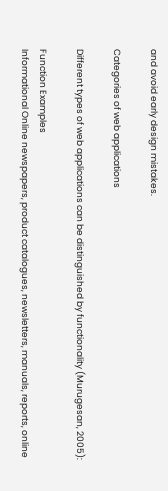and avoid early design mistakes.

Categories of web applications

Different types of web applications can be distinguished by functionality (Murugesan, 2005):

Function Examples
Informational Online newspapers, product catalogues, newsletters, manuals, reports, online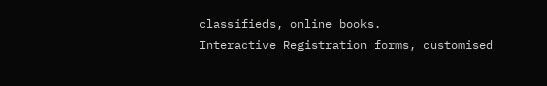classifieds, online books.
Interactive Registration forms, customised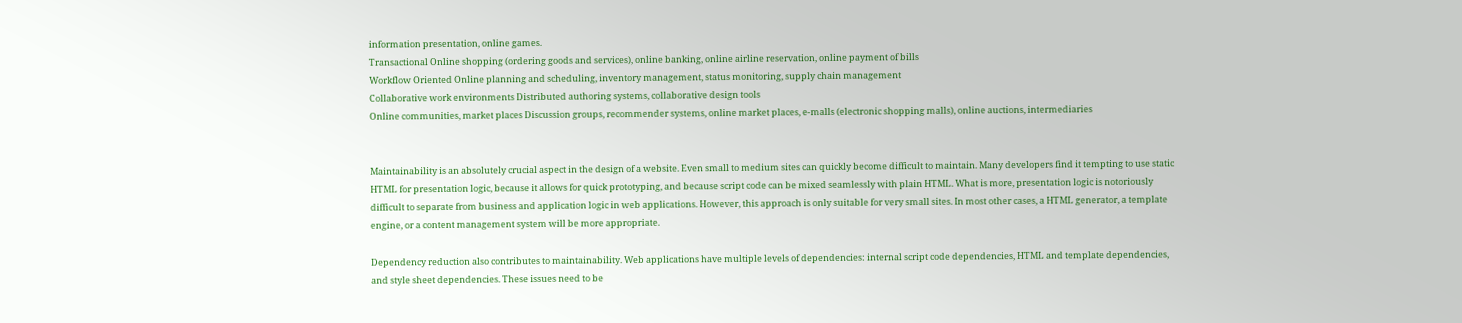information presentation, online games.
Transactional Online shopping (ordering goods and services), online banking, online airline reservation, online payment of bills
Workflow Oriented Online planning and scheduling, inventory management, status monitoring, supply chain management
Collaborative work environments Distributed authoring systems, collaborative design tools
Online communities, market places Discussion groups, recommender systems, online market places, e-malls (electronic shopping malls), online auctions, intermediaries


Maintainability is an absolutely crucial aspect in the design of a website. Even small to medium sites can quickly become difficult to maintain. Many developers find it tempting to use static HTML for presentation logic, because it allows for quick prototyping, and because script code can be mixed seamlessly with plain HTML. What is more, presentation logic is notoriously difficult to separate from business and application logic in web applications. However, this approach is only suitable for very small sites. In most other cases, a HTML generator, a template engine, or a content management system will be more appropriate.

Dependency reduction also contributes to maintainability. Web applications have multiple levels of dependencies: internal script code dependencies, HTML and template dependencies, and style sheet dependencies. These issues need to be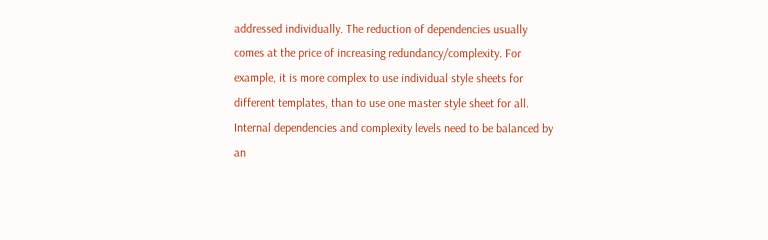addressed individually. The reduction of dependencies usually comes at the price of increasing redundancy/complexity. For example, it is more complex to use individual style sheets for different templates, than to use one master style sheet for all. Internal dependencies and complexity levels need to be balanced by an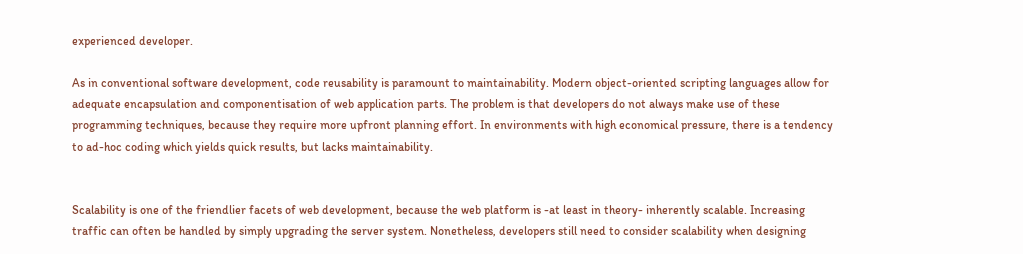experienced developer.

As in conventional software development, code reusability is paramount to maintainability. Modern object-oriented scripting languages allow for adequate encapsulation and componentisation of web application parts. The problem is that developers do not always make use of these programming techniques, because they require more upfront planning effort. In environments with high economical pressure, there is a tendency to ad-hoc coding which yields quick results, but lacks maintainability.


Scalability is one of the friendlier facets of web development, because the web platform is -at least in theory- inherently scalable. Increasing traffic can often be handled by simply upgrading the server system. Nonetheless, developers still need to consider scalability when designing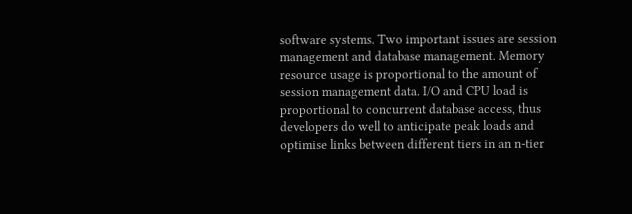software systems. Two important issues are session management and database management. Memory resource usage is proportional to the amount of session management data. I/O and CPU load is proportional to concurrent database access, thus developers do well to anticipate peak loads and optimise links between different tiers in an n-tier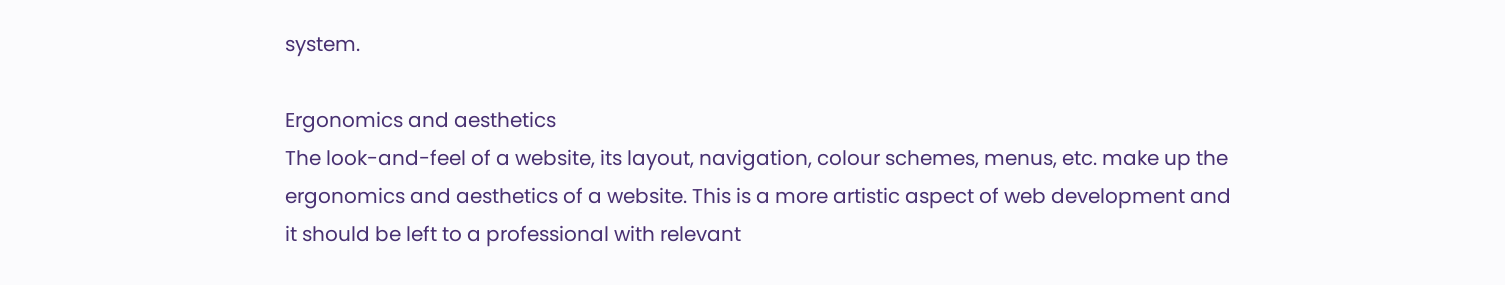system.

Ergonomics and aesthetics
The look-and-feel of a website, its layout, navigation, colour schemes, menus, etc. make up the ergonomics and aesthetics of a website. This is a more artistic aspect of web development and it should be left to a professional with relevant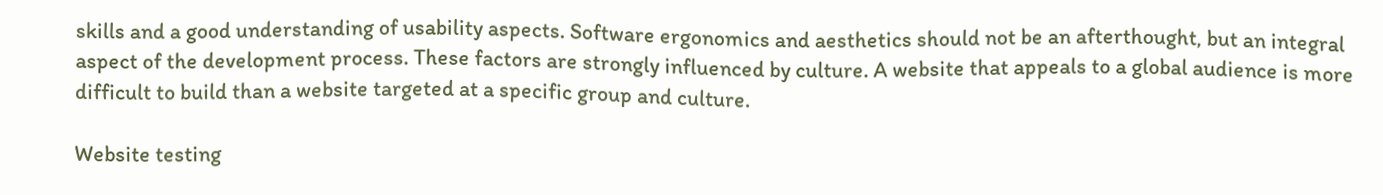skills and a good understanding of usability aspects. Software ergonomics and aesthetics should not be an afterthought, but an integral aspect of the development process. These factors are strongly influenced by culture. A website that appeals to a global audience is more difficult to build than a website targeted at a specific group and culture.

Website testing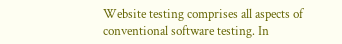Website testing comprises all aspects of conventional software testing. In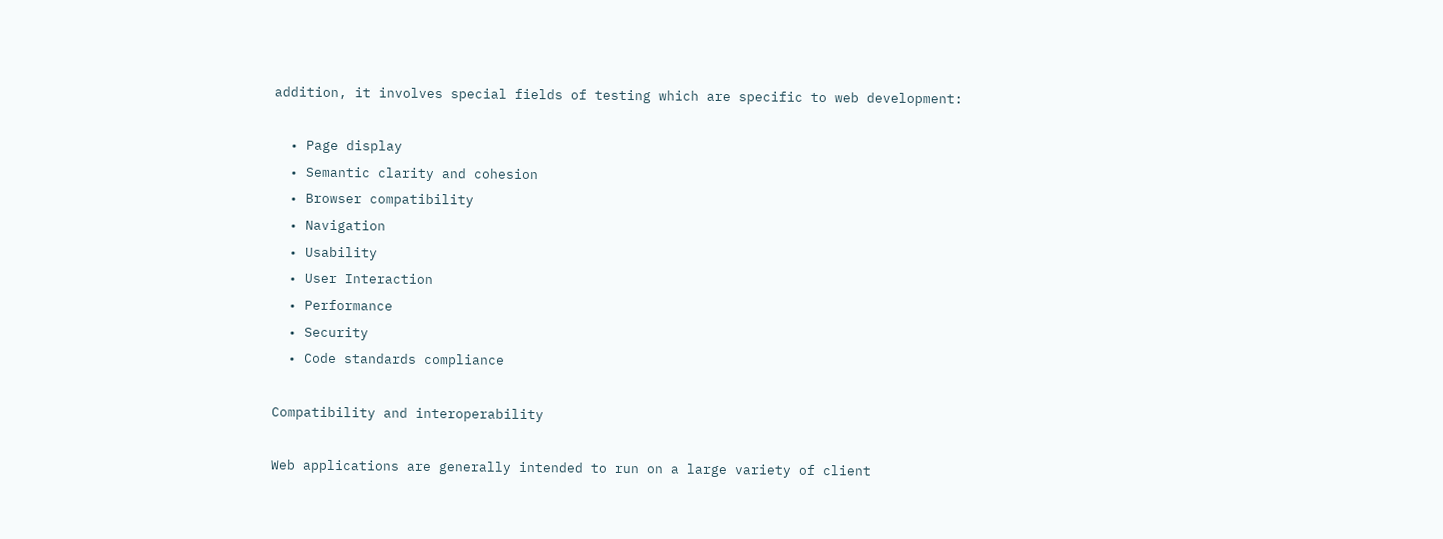addition, it involves special fields of testing which are specific to web development:

  • Page display
  • Semantic clarity and cohesion
  • Browser compatibility
  • Navigation
  • Usability
  • User Interaction
  • Performance
  • Security
  • Code standards compliance

Compatibility and interoperability

Web applications are generally intended to run on a large variety of client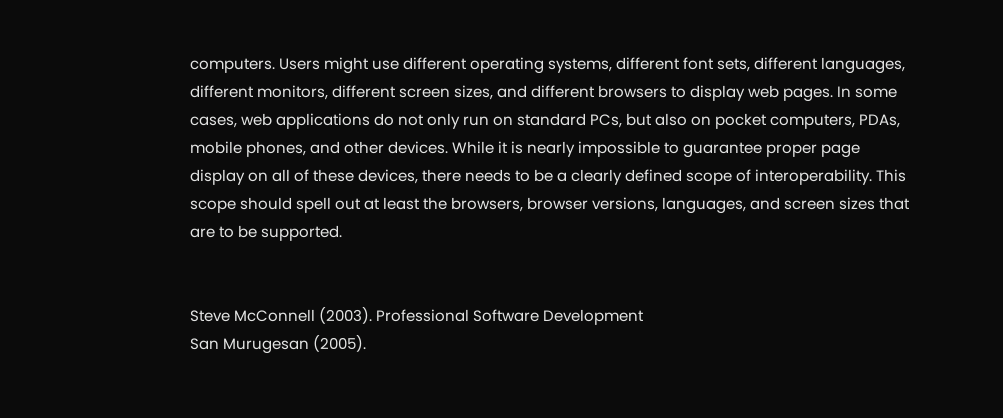computers. Users might use different operating systems, different font sets, different languages, different monitors, different screen sizes, and different browsers to display web pages. In some cases, web applications do not only run on standard PCs, but also on pocket computers, PDAs, mobile phones, and other devices. While it is nearly impossible to guarantee proper page display on all of these devices, there needs to be a clearly defined scope of interoperability. This scope should spell out at least the browsers, browser versions, languages, and screen sizes that are to be supported.


Steve McConnell (2003). Professional Software Development
San Murugesan (2005).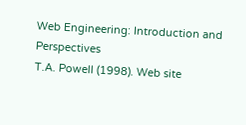Web Engineering: Introduction and Perspectives
T.A. Powell (1998). Web site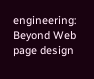engineering: Beyond Web page design